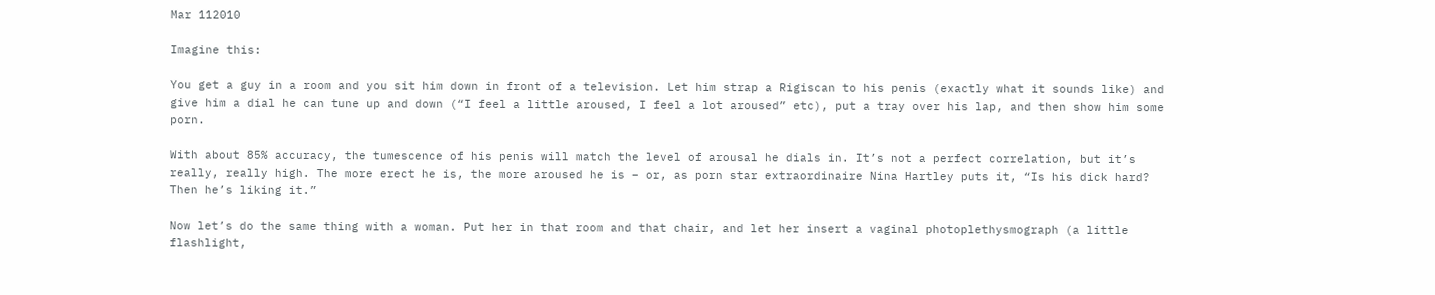Mar 112010

Imagine this:

You get a guy in a room and you sit him down in front of a television. Let him strap a Rigiscan to his penis (exactly what it sounds like) and give him a dial he can tune up and down (“I feel a little aroused, I feel a lot aroused” etc), put a tray over his lap, and then show him some porn.

With about 85% accuracy, the tumescence of his penis will match the level of arousal he dials in. It’s not a perfect correlation, but it’s really, really high. The more erect he is, the more aroused he is – or, as porn star extraordinaire Nina Hartley puts it, “Is his dick hard? Then he’s liking it.”

Now let’s do the same thing with a woman. Put her in that room and that chair, and let her insert a vaginal photoplethysmograph (a little flashlight,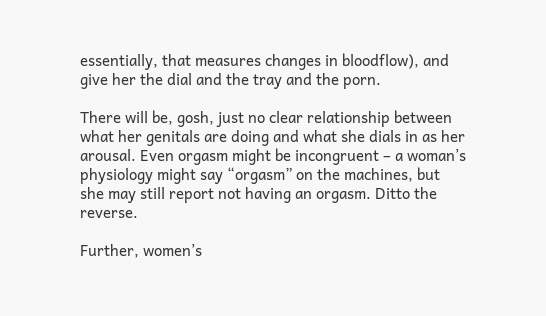essentially, that measures changes in bloodflow), and give her the dial and the tray and the porn.

There will be, gosh, just no clear relationship between what her genitals are doing and what she dials in as her arousal. Even orgasm might be incongruent – a woman’s physiology might say “orgasm” on the machines, but she may still report not having an orgasm. Ditto the reverse.

Further, women’s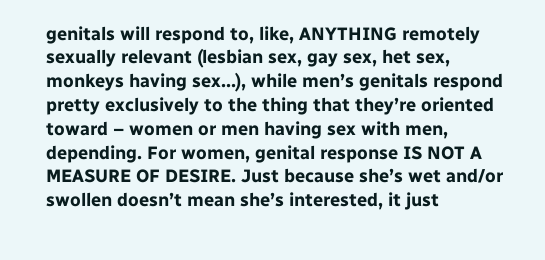genitals will respond to, like, ANYTHING remotely sexually relevant (lesbian sex, gay sex, het sex, monkeys having sex…), while men’s genitals respond pretty exclusively to the thing that they’re oriented toward – women or men having sex with men, depending. For women, genital response IS NOT A MEASURE OF DESIRE. Just because she’s wet and/or swollen doesn’t mean she’s interested, it just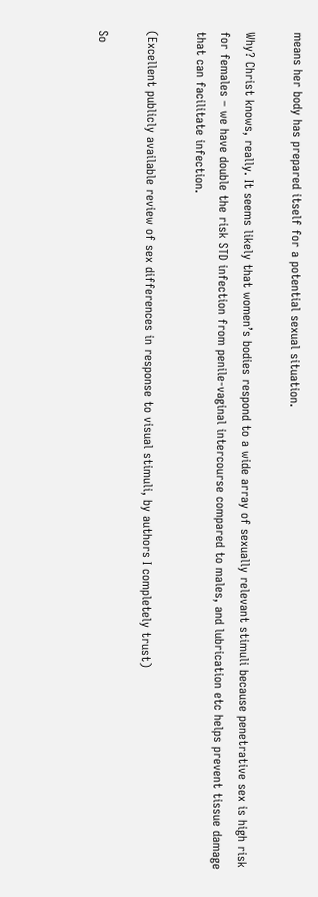means her body has prepared itself for a potential sexual situation.

Why? Christ knows, really. It seems likely that women’s bodies respond to a wide array of sexually relevant stimuli because penetrative sex is high risk for females – we have double the risk STD infection from penile-vaginal intercourse compared to males, and lubrication etc helps prevent tissue damage that can facilitate infection.

(Excellent publicly available review of sex differences in response to visual stimuli, by authors I completely trust)

So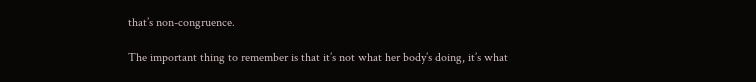that’s non-congruence.

The important thing to remember is that it’s not what her body’s doing, it’s what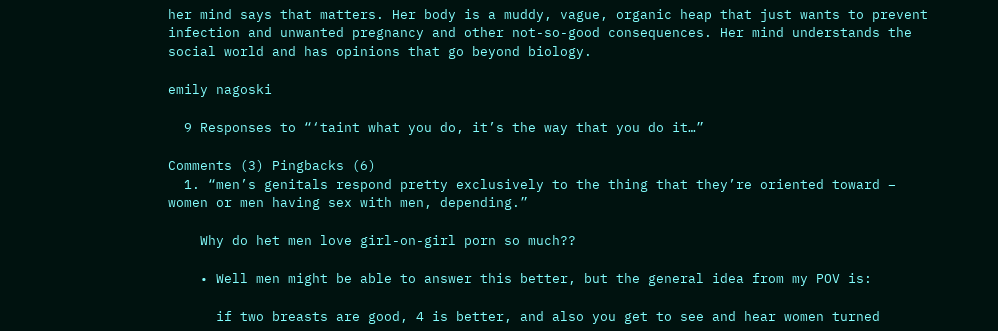her mind says that matters. Her body is a muddy, vague, organic heap that just wants to prevent infection and unwanted pregnancy and other not-so-good consequences. Her mind understands the social world and has opinions that go beyond biology.

emily nagoski

  9 Responses to “‘taint what you do, it’s the way that you do it…”

Comments (3) Pingbacks (6)
  1. “men’s genitals respond pretty exclusively to the thing that they’re oriented toward – women or men having sex with men, depending.”

    Why do het men love girl-on-girl porn so much??

    • Well men might be able to answer this better, but the general idea from my POV is:

      if two breasts are good, 4 is better, and also you get to see and hear women turned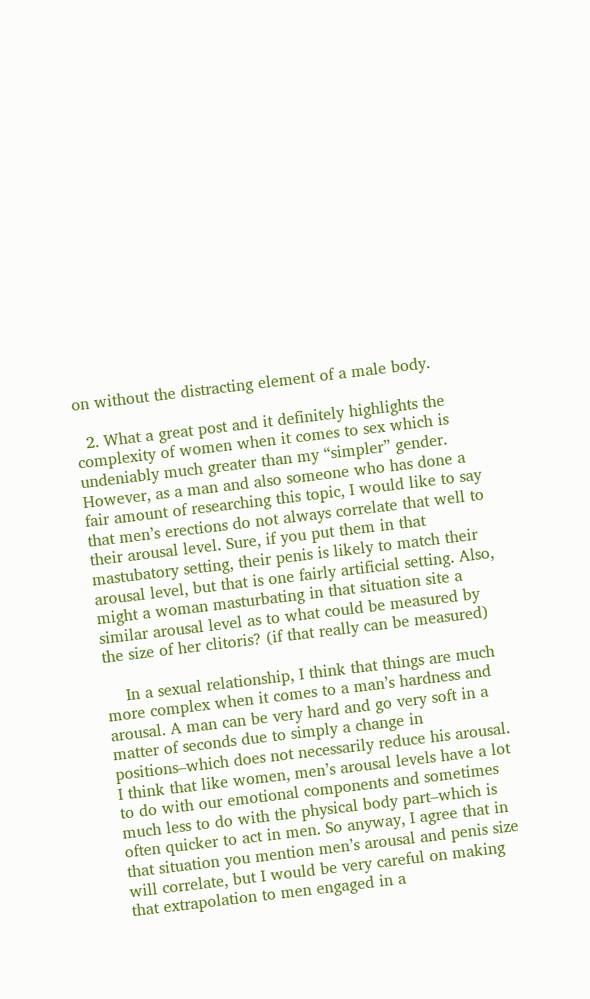on without the distracting element of a male body.

  2. What a great post and it definitely highlights the complexity of women when it comes to sex which is undeniably much greater than my “simpler” gender. However, as a man and also someone who has done a fair amount of researching this topic, I would like to say that men’s erections do not always correlate that well to their arousal level. Sure, if you put them in that mastubatory setting, their penis is likely to match their arousal level, but that is one fairly artificial setting. Also, might a woman masturbating in that situation site a similar arousal level as to what could be measured by the size of her clitoris? (if that really can be measured)

    In a sexual relationship, I think that things are much more complex when it comes to a man’s hardness and arousal. A man can be very hard and go very soft in a matter of seconds due to simply a change in positions–which does not necessarily reduce his arousal. I think that like women, men’s arousal levels have a lot to do with our emotional components and sometimes much less to do with the physical body part–which is often quicker to act in men. So anyway, I agree that in that situation you mention men’s arousal and penis size will correlate, but I would be very careful on making that extrapolation to men engaged in a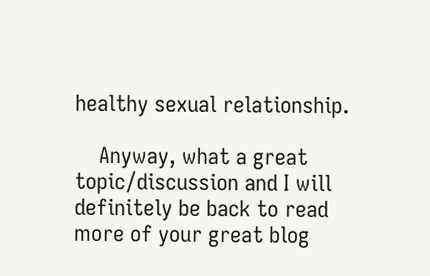healthy sexual relationship.

    Anyway, what a great topic/discussion and I will definitely be back to read more of your great blog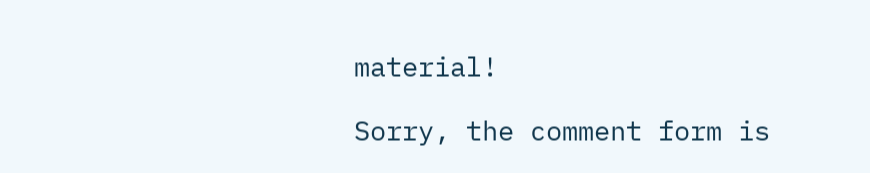material!

Sorry, the comment form is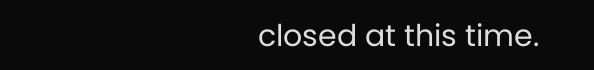closed at this time.